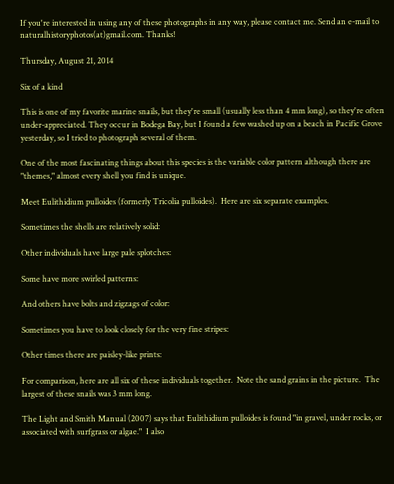If you're interested in using any of these photographs in any way, please contact me. Send an e-mail to naturalhistoryphotos(at)gmail.com. Thanks!

Thursday, August 21, 2014

Six of a kind

This is one of my favorite marine snails, but they're small (usually less than 4 mm long), so they're often under-appreciated. They occur in Bodega Bay, but I found a few washed up on a beach in Pacific Grove yesterday, so I tried to photograph several of them.

One of the most fascinating things about this species is the variable color pattern although there are "themes," almost every shell you find is unique.

Meet Eulithidium pulloides (formerly Tricolia pulloides).  Here are six separate examples.

Sometimes the shells are relatively solid:

Other individuals have large pale splotches:

Some have more swirled patterns:

And others have bolts and zigzags of color:

Sometimes you have to look closely for the very fine stripes:

Other times there are paisley-like prints:

For comparison, here are all six of these individuals together.  Note the sand grains in the picture.  The largest of these snails was 3 mm long.

The Light and Smith Manual (2007) says that Eulithidium pulloides is found "in gravel, under rocks, or associated with surfgrass or algae."  I also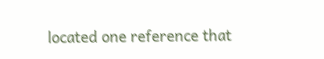located one reference that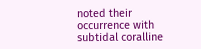noted their occurrence with subtidal coralline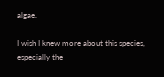algae.

I wish I knew more about this species, especially the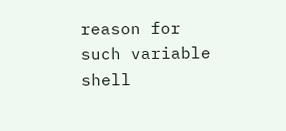reason for such variable shell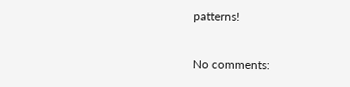patterns!

No comments: